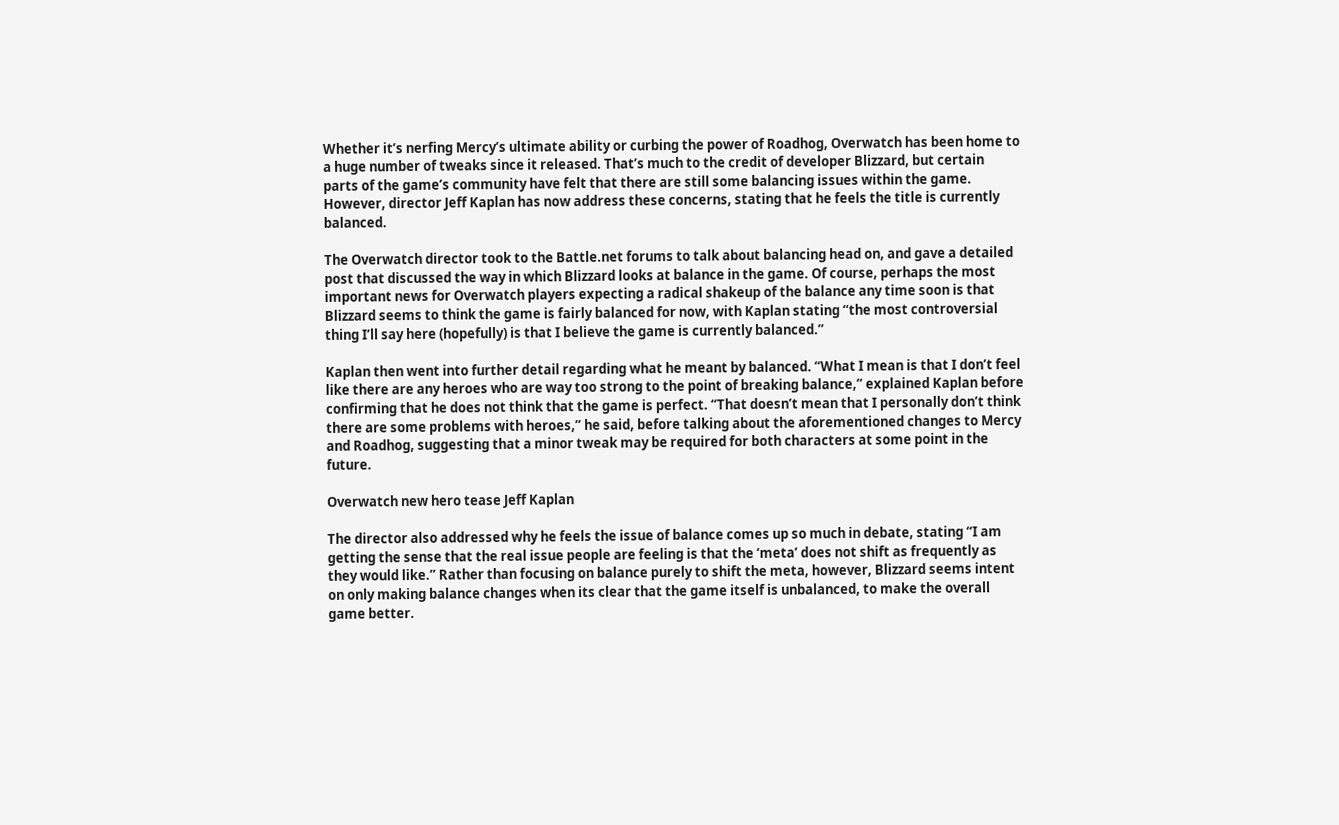Whether it’s nerfing Mercy’s ultimate ability or curbing the power of Roadhog, Overwatch has been home to a huge number of tweaks since it released. That’s much to the credit of developer Blizzard, but certain parts of the game’s community have felt that there are still some balancing issues within the game. However, director Jeff Kaplan has now address these concerns, stating that he feels the title is currently balanced.

The Overwatch director took to the Battle.net forums to talk about balancing head on, and gave a detailed post that discussed the way in which Blizzard looks at balance in the game. Of course, perhaps the most important news for Overwatch players expecting a radical shakeup of the balance any time soon is that Blizzard seems to think the game is fairly balanced for now, with Kaplan stating “the most controversial thing I’ll say here (hopefully) is that I believe the game is currently balanced.”

Kaplan then went into further detail regarding what he meant by balanced. “What I mean is that I don’t feel like there are any heroes who are way too strong to the point of breaking balance,” explained Kaplan before confirming that he does not think that the game is perfect. “That doesn’t mean that I personally don’t think there are some problems with heroes,” he said, before talking about the aforementioned changes to Mercy and Roadhog, suggesting that a minor tweak may be required for both characters at some point in the future.

Overwatch new hero tease Jeff Kaplan

The director also addressed why he feels the issue of balance comes up so much in debate, stating “I am getting the sense that the real issue people are feeling is that the ‘meta’ does not shift as frequently as they would like.” Rather than focusing on balance purely to shift the meta, however, Blizzard seems intent on only making balance changes when its clear that the game itself is unbalanced, to make the overall game better.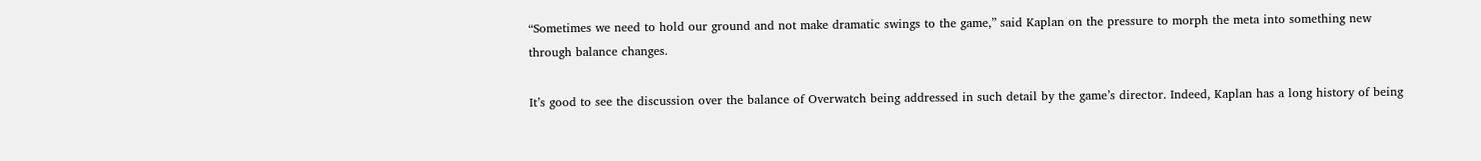“Sometimes we need to hold our ground and not make dramatic swings to the game,” said Kaplan on the pressure to morph the meta into something new through balance changes.

It’s good to see the discussion over the balance of Overwatch being addressed in such detail by the game’s director. Indeed, Kaplan has a long history of being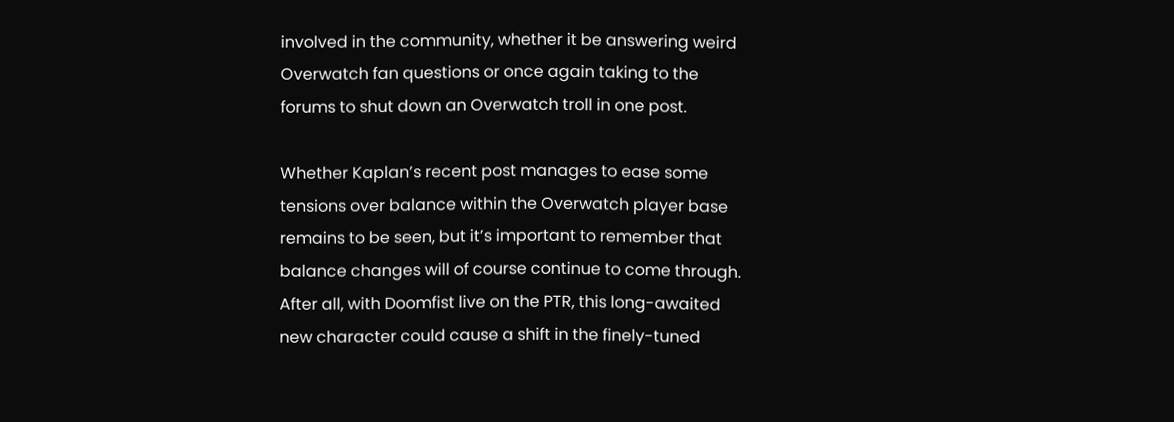involved in the community, whether it be answering weird Overwatch fan questions or once again taking to the forums to shut down an Overwatch troll in one post.

Whether Kaplan’s recent post manages to ease some tensions over balance within the Overwatch player base remains to be seen, but it’s important to remember that balance changes will of course continue to come through. After all, with Doomfist live on the PTR, this long-awaited new character could cause a shift in the finely-tuned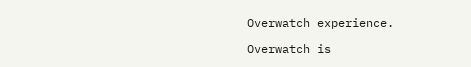Overwatch experience.

Overwatch is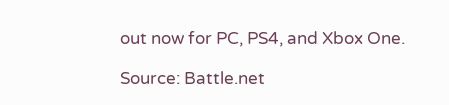out now for PC, PS4, and Xbox One.

Source: Battle.net